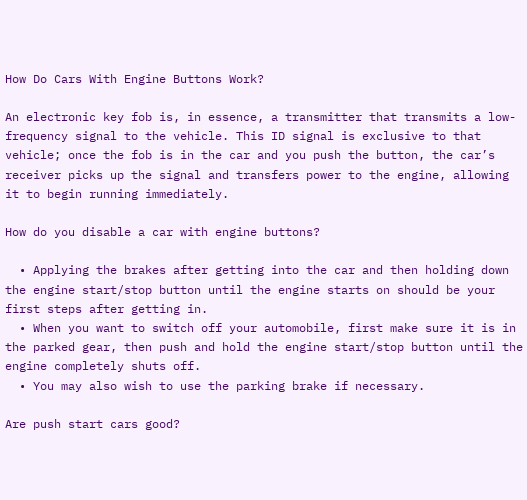How Do Cars With Engine Buttons Work?

An electronic key fob is, in essence, a transmitter that transmits a low-frequency signal to the vehicle. This ID signal is exclusive to that vehicle; once the fob is in the car and you push the button, the car’s receiver picks up the signal and transfers power to the engine, allowing it to begin running immediately.

How do you disable a car with engine buttons?

  • Applying the brakes after getting into the car and then holding down the engine start/stop button until the engine starts on should be your first steps after getting in.
  • When you want to switch off your automobile, first make sure it is in the parked gear, then push and hold the engine start/stop button until the engine completely shuts off.
  • You may also wish to use the parking brake if necessary.

Are push start cars good?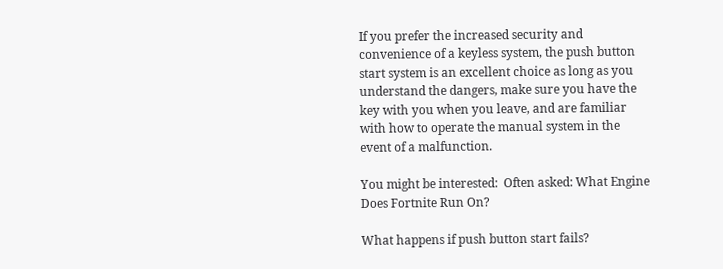If you prefer the increased security and convenience of a keyless system, the push button start system is an excellent choice as long as you understand the dangers, make sure you have the key with you when you leave, and are familiar with how to operate the manual system in the event of a malfunction.

You might be interested:  Often asked: What Engine Does Fortnite Run On?

What happens if push button start fails?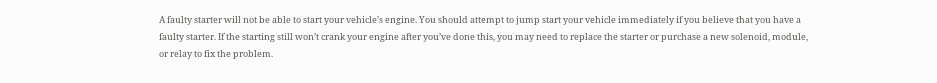A faulty starter will not be able to start your vehicle’s engine. You should attempt to jump start your vehicle immediately if you believe that you have a faulty starter. If the starting still won’t crank your engine after you’ve done this, you may need to replace the starter or purchase a new solenoid, module, or relay to fix the problem.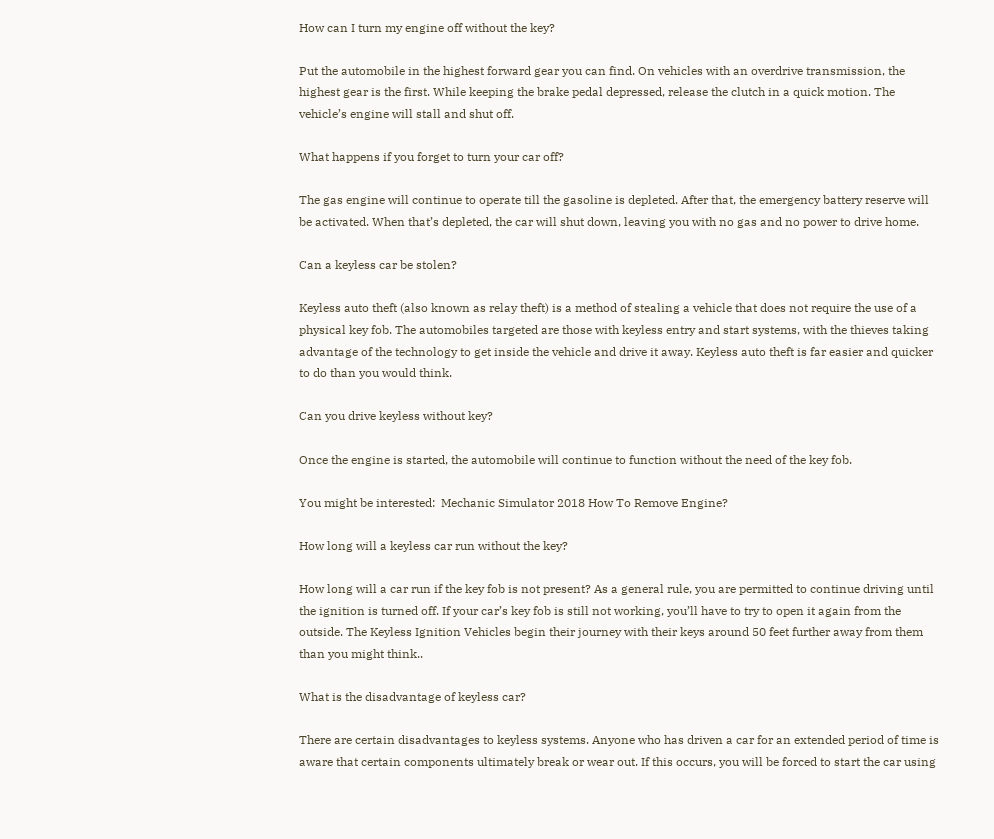How can I turn my engine off without the key?

Put the automobile in the highest forward gear you can find. On vehicles with an overdrive transmission, the highest gear is the first. While keeping the brake pedal depressed, release the clutch in a quick motion. The vehicle’s engine will stall and shut off.

What happens if you forget to turn your car off?

The gas engine will continue to operate till the gasoline is depleted. After that, the emergency battery reserve will be activated. When that’s depleted, the car will shut down, leaving you with no gas and no power to drive home.

Can a keyless car be stolen?

Keyless auto theft (also known as relay theft) is a method of stealing a vehicle that does not require the use of a physical key fob. The automobiles targeted are those with keyless entry and start systems, with the thieves taking advantage of the technology to get inside the vehicle and drive it away. Keyless auto theft is far easier and quicker to do than you would think.

Can you drive keyless without key?

Once the engine is started, the automobile will continue to function without the need of the key fob.

You might be interested:  Mechanic Simulator 2018 How To Remove Engine?

How long will a keyless car run without the key?

How long will a car run if the key fob is not present? As a general rule, you are permitted to continue driving until the ignition is turned off. If your car’s key fob is still not working, you’ll have to try to open it again from the outside. The Keyless Ignition Vehicles begin their journey with their keys around 50 feet further away from them than you might think..

What is the disadvantage of keyless car?

There are certain disadvantages to keyless systems. Anyone who has driven a car for an extended period of time is aware that certain components ultimately break or wear out. If this occurs, you will be forced to start the car using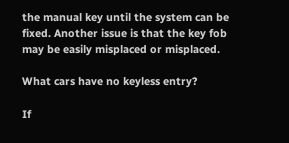the manual key until the system can be fixed. Another issue is that the key fob may be easily misplaced or misplaced.

What cars have no keyless entry?

If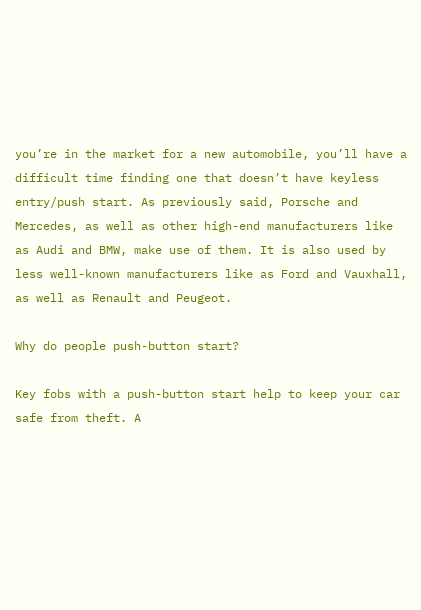you’re in the market for a new automobile, you’ll have a difficult time finding one that doesn’t have keyless entry/push start. As previously said, Porsche and Mercedes, as well as other high-end manufacturers like as Audi and BMW, make use of them. It is also used by less well-known manufacturers like as Ford and Vauxhall, as well as Renault and Peugeot.

Why do people push-button start?

Key fobs with a push-button start help to keep your car safe from theft. A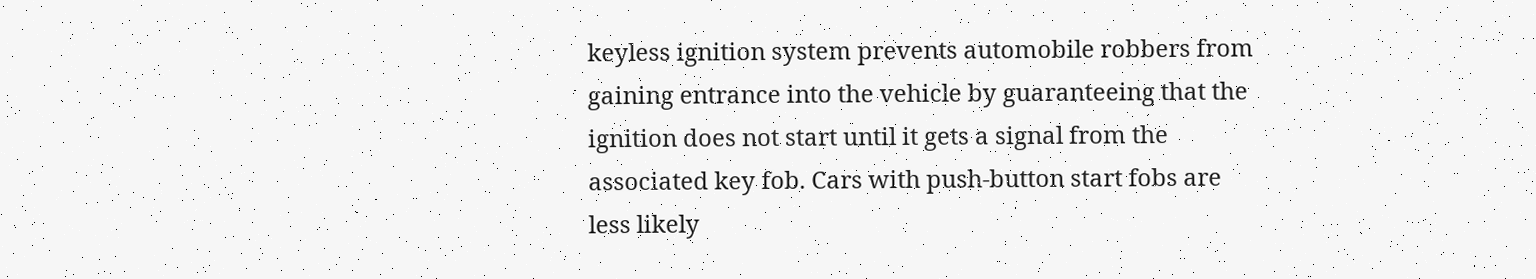keyless ignition system prevents automobile robbers from gaining entrance into the vehicle by guaranteeing that the ignition does not start until it gets a signal from the associated key fob. Cars with push-button start fobs are less likely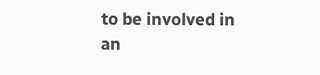to be involved in an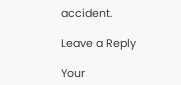accident.

Leave a Reply

Your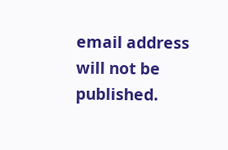email address will not be published.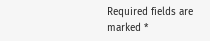Required fields are marked *